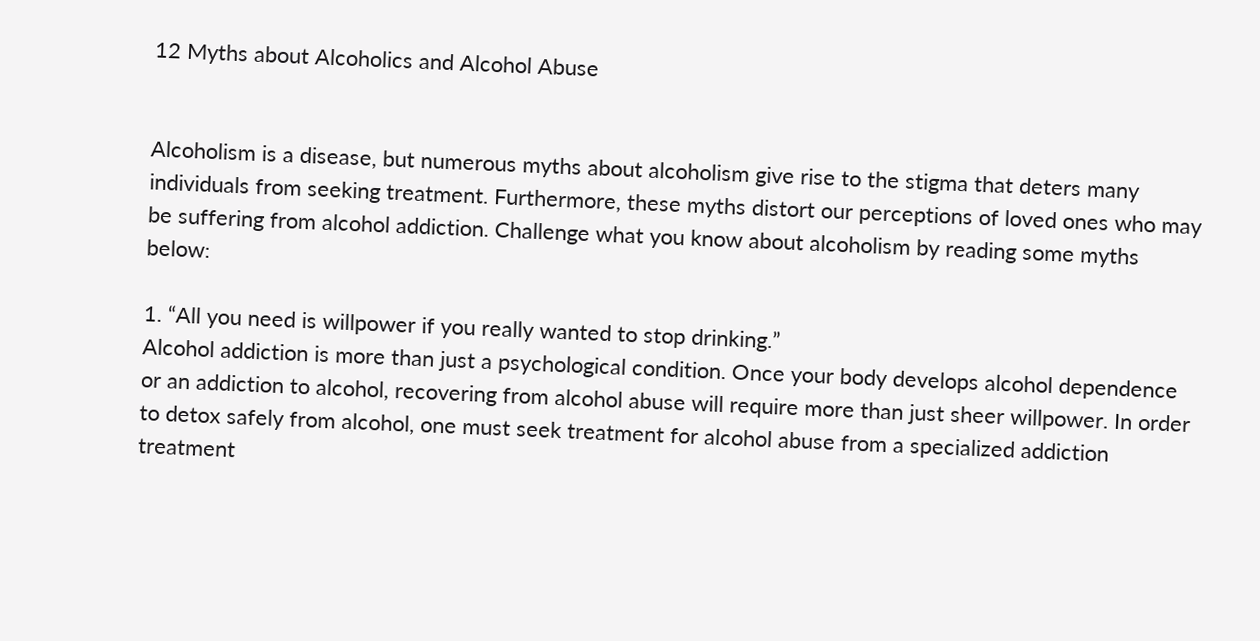12 Myths about Alcoholics and Alcohol Abuse


Alcoholism is a disease, but numerous myths about alcoholism give rise to the stigma that deters many individuals from seeking treatment. Furthermore, these myths distort our perceptions of loved ones who may be suffering from alcohol addiction. Challenge what you know about alcoholism by reading some myths below:

1. “All you need is willpower if you really wanted to stop drinking.”
Alcohol addiction is more than just a psychological condition. Once your body develops alcohol dependence or an addiction to alcohol, recovering from alcohol abuse will require more than just sheer willpower. In order to detox safely from alcohol, one must seek treatment for alcohol abuse from a specialized addiction treatment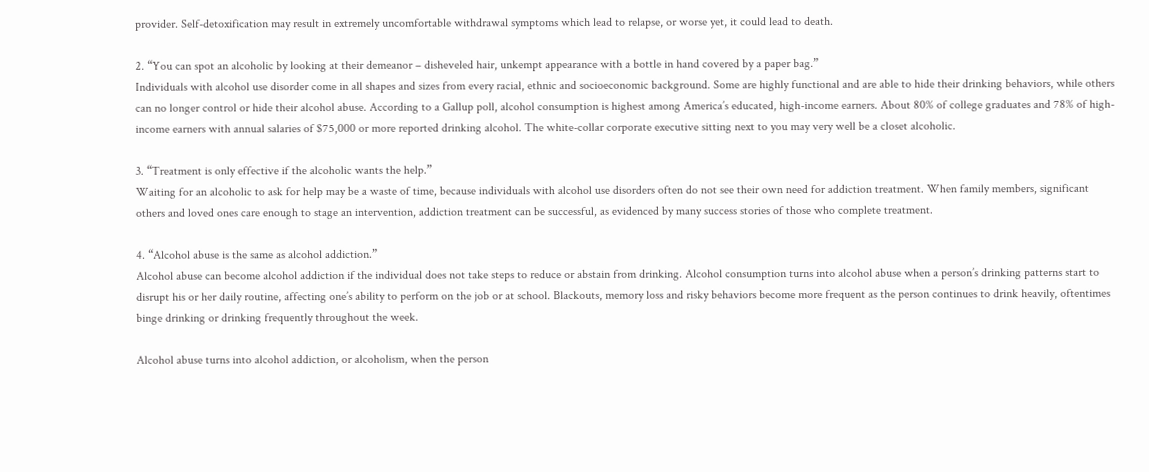provider. Self-detoxification may result in extremely uncomfortable withdrawal symptoms which lead to relapse, or worse yet, it could lead to death.

2. “You can spot an alcoholic by looking at their demeanor – disheveled hair, unkempt appearance with a bottle in hand covered by a paper bag.”
Individuals with alcohol use disorder come in all shapes and sizes from every racial, ethnic and socioeconomic background. Some are highly functional and are able to hide their drinking behaviors, while others can no longer control or hide their alcohol abuse. According to a Gallup poll, alcohol consumption is highest among America’s educated, high-income earners. About 80% of college graduates and 78% of high-income earners with annual salaries of $75,000 or more reported drinking alcohol. The white-collar corporate executive sitting next to you may very well be a closet alcoholic.

3. “Treatment is only effective if the alcoholic wants the help.”
Waiting for an alcoholic to ask for help may be a waste of time, because individuals with alcohol use disorders often do not see their own need for addiction treatment. When family members, significant others and loved ones care enough to stage an intervention, addiction treatment can be successful, as evidenced by many success stories of those who complete treatment.

4. “Alcohol abuse is the same as alcohol addiction.”
Alcohol abuse can become alcohol addiction if the individual does not take steps to reduce or abstain from drinking. Alcohol consumption turns into alcohol abuse when a person’s drinking patterns start to disrupt his or her daily routine, affecting one’s ability to perform on the job or at school. Blackouts, memory loss and risky behaviors become more frequent as the person continues to drink heavily, oftentimes binge drinking or drinking frequently throughout the week.

Alcohol abuse turns into alcohol addiction, or alcoholism, when the person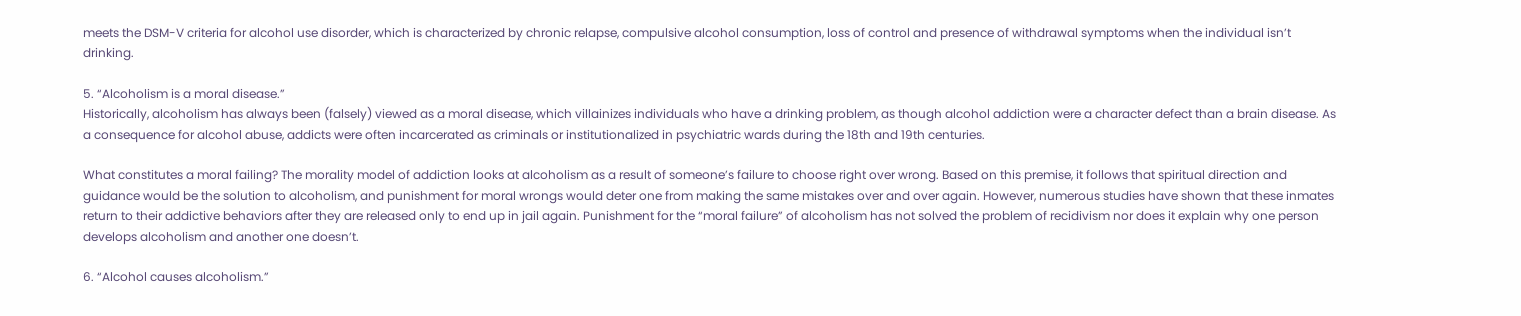meets the DSM-V criteria for alcohol use disorder, which is characterized by chronic relapse, compulsive alcohol consumption, loss of control and presence of withdrawal symptoms when the individual isn’t drinking.

5. “Alcoholism is a moral disease.”
Historically, alcoholism has always been (falsely) viewed as a moral disease, which villainizes individuals who have a drinking problem, as though alcohol addiction were a character defect than a brain disease. As a consequence for alcohol abuse, addicts were often incarcerated as criminals or institutionalized in psychiatric wards during the 18th and 19th centuries.

What constitutes a moral failing? The morality model of addiction looks at alcoholism as a result of someone’s failure to choose right over wrong. Based on this premise, it follows that spiritual direction and guidance would be the solution to alcoholism, and punishment for moral wrongs would deter one from making the same mistakes over and over again. However, numerous studies have shown that these inmates return to their addictive behaviors after they are released only to end up in jail again. Punishment for the “moral failure” of alcoholism has not solved the problem of recidivism nor does it explain why one person develops alcoholism and another one doesn’t.

6. “Alcohol causes alcoholism.”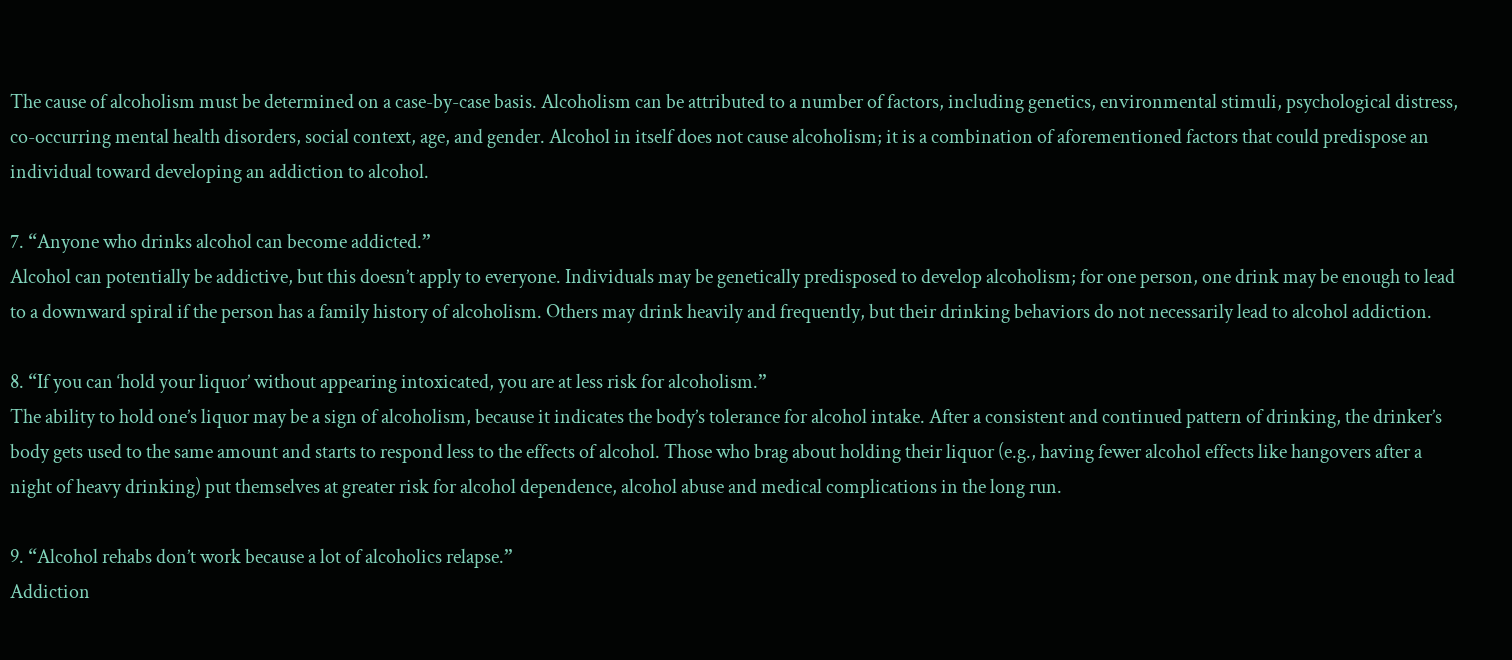The cause of alcoholism must be determined on a case-by-case basis. Alcoholism can be attributed to a number of factors, including genetics, environmental stimuli, psychological distress, co-occurring mental health disorders, social context, age, and gender. Alcohol in itself does not cause alcoholism; it is a combination of aforementioned factors that could predispose an individual toward developing an addiction to alcohol.

7. “Anyone who drinks alcohol can become addicted.”
Alcohol can potentially be addictive, but this doesn’t apply to everyone. Individuals may be genetically predisposed to develop alcoholism; for one person, one drink may be enough to lead to a downward spiral if the person has a family history of alcoholism. Others may drink heavily and frequently, but their drinking behaviors do not necessarily lead to alcohol addiction.

8. “If you can ‘hold your liquor’ without appearing intoxicated, you are at less risk for alcoholism.”
The ability to hold one’s liquor may be a sign of alcoholism, because it indicates the body’s tolerance for alcohol intake. After a consistent and continued pattern of drinking, the drinker’s body gets used to the same amount and starts to respond less to the effects of alcohol. Those who brag about holding their liquor (e.g., having fewer alcohol effects like hangovers after a night of heavy drinking) put themselves at greater risk for alcohol dependence, alcohol abuse and medical complications in the long run.

9. “Alcohol rehabs don’t work because a lot of alcoholics relapse.”
Addiction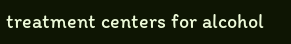treatment centers for alcohol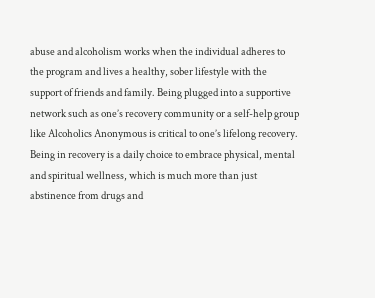abuse and alcoholism works when the individual adheres to the program and lives a healthy, sober lifestyle with the support of friends and family. Being plugged into a supportive network such as one’s recovery community or a self-help group like Alcoholics Anonymous is critical to one’s lifelong recovery. Being in recovery is a daily choice to embrace physical, mental and spiritual wellness, which is much more than just abstinence from drugs and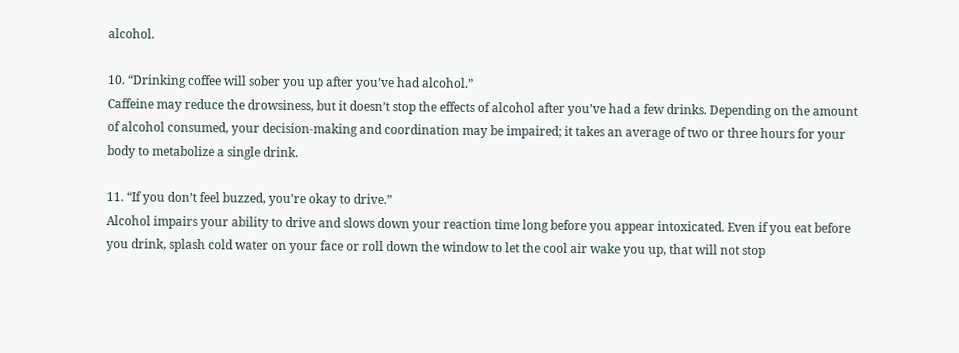alcohol.

10. “Drinking coffee will sober you up after you’ve had alcohol.”
Caffeine may reduce the drowsiness, but it doesn’t stop the effects of alcohol after you’ve had a few drinks. Depending on the amount of alcohol consumed, your decision-making and coordination may be impaired; it takes an average of two or three hours for your body to metabolize a single drink.

11. “If you don’t feel buzzed, you’re okay to drive.”
Alcohol impairs your ability to drive and slows down your reaction time long before you appear intoxicated. Even if you eat before you drink, splash cold water on your face or roll down the window to let the cool air wake you up, that will not stop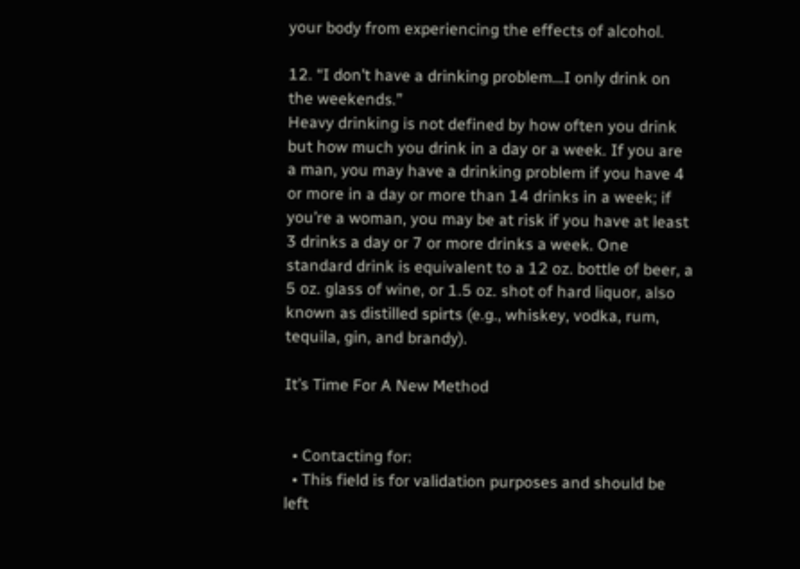your body from experiencing the effects of alcohol.

12. “I don’t have a drinking problem…I only drink on the weekends.”
Heavy drinking is not defined by how often you drink but how much you drink in a day or a week. If you are a man, you may have a drinking problem if you have 4 or more in a day or more than 14 drinks in a week; if you’re a woman, you may be at risk if you have at least 3 drinks a day or 7 or more drinks a week. One standard drink is equivalent to a 12 oz. bottle of beer, a 5 oz. glass of wine, or 1.5 oz. shot of hard liquor, also known as distilled spirts (e.g., whiskey, vodka, rum, tequila, gin, and brandy).

It’s Time For A New Method


  • Contacting for:
  • This field is for validation purposes and should be left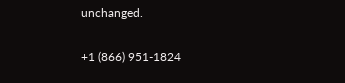unchanged.

+1 (866) 951-1824